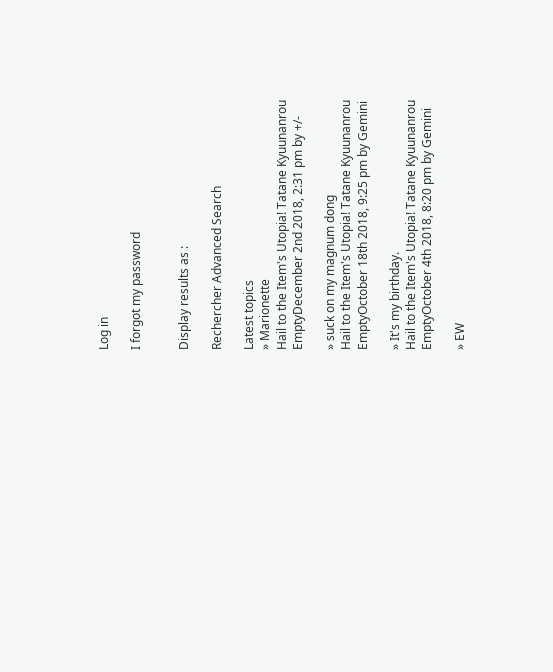Log in

I forgot my password


Display results as :

Rechercher Advanced Search

Latest topics
» Marionette
Hail to the Item's Utopia! Tatane Kyuunanrou EmptyDecember 2nd 2018, 2:31 pm by +/-

» suck on my magnum dong
Hail to the Item's Utopia! Tatane Kyuunanrou EmptyOctober 18th 2018, 9:25 pm by Gemini

» It's my birthday.
Hail to the Item's Utopia! Tatane Kyuunanrou EmptyOctober 4th 2018, 8:20 pm by Gemini

» EW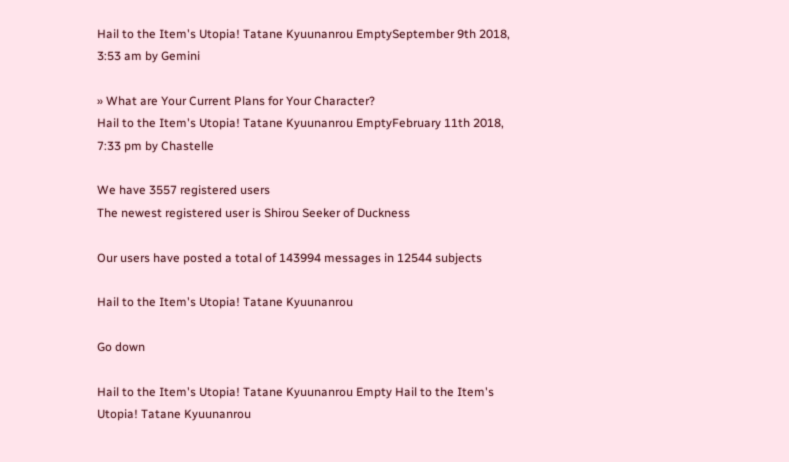Hail to the Item's Utopia! Tatane Kyuunanrou EmptySeptember 9th 2018, 3:53 am by Gemini

» What are Your Current Plans for Your Character?
Hail to the Item's Utopia! Tatane Kyuunanrou EmptyFebruary 11th 2018, 7:33 pm by Chastelle

We have 3557 registered users
The newest registered user is Shirou Seeker of Duckness

Our users have posted a total of 143994 messages in 12544 subjects

Hail to the Item's Utopia! Tatane Kyuunanrou

Go down

Hail to the Item's Utopia! Tatane Kyuunanrou Empty Hail to the Item's Utopia! Tatane Kyuunanrou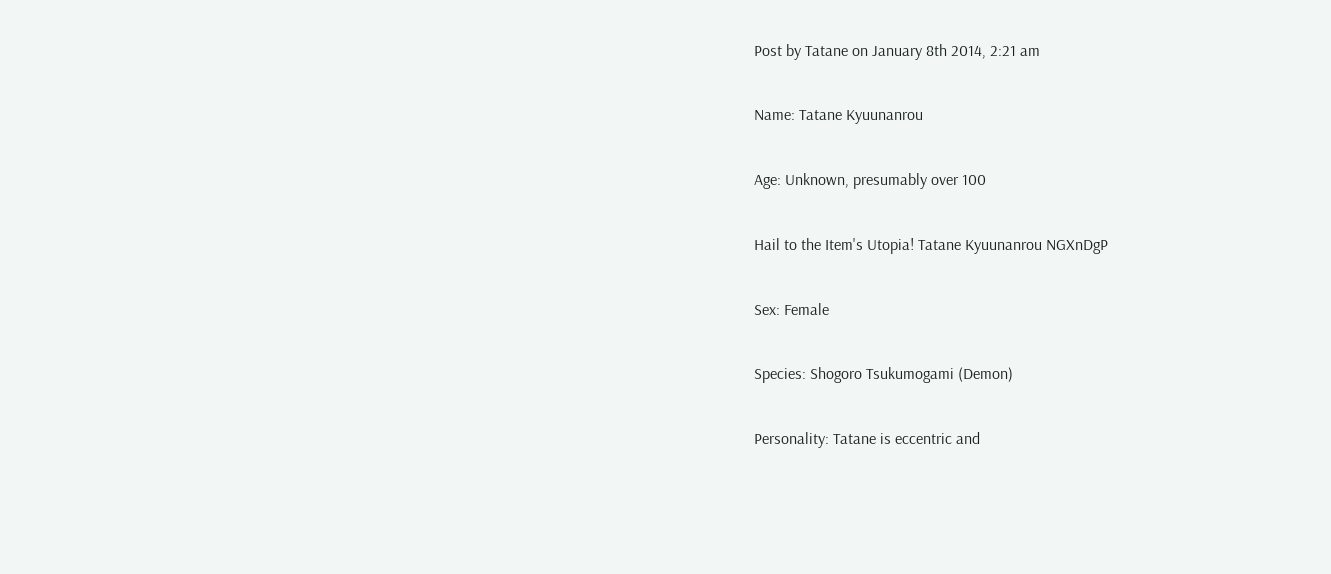Post by Tatane on January 8th 2014, 2:21 am

Name: Tatane Kyuunanrou

Age: Unknown, presumably over 100

Hail to the Item's Utopia! Tatane Kyuunanrou NGXnDgP

Sex: Female

Species: Shogoro Tsukumogami (Demon)

Personality: Tatane is eccentric and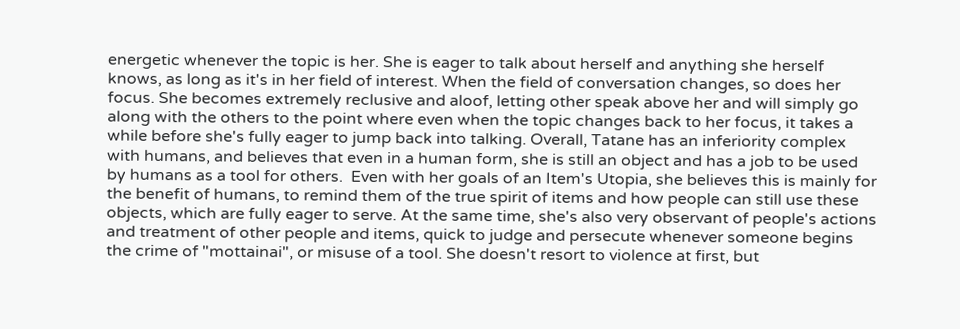energetic whenever the topic is her. She is eager to talk about herself and anything she herself knows, as long as it's in her field of interest. When the field of conversation changes, so does her focus. She becomes extremely reclusive and aloof, letting other speak above her and will simply go along with the others to the point where even when the topic changes back to her focus, it takes a while before she's fully eager to jump back into talking. Overall, Tatane has an inferiority complex with humans, and believes that even in a human form, she is still an object and has a job to be used by humans as a tool for others.  Even with her goals of an Item's Utopia, she believes this is mainly for the benefit of humans, to remind them of the true spirit of items and how people can still use these objects, which are fully eager to serve. At the same time, she's also very observant of people's actions and treatment of other people and items, quick to judge and persecute whenever someone begins the crime of "mottainai", or misuse of a tool. She doesn't resort to violence at first, but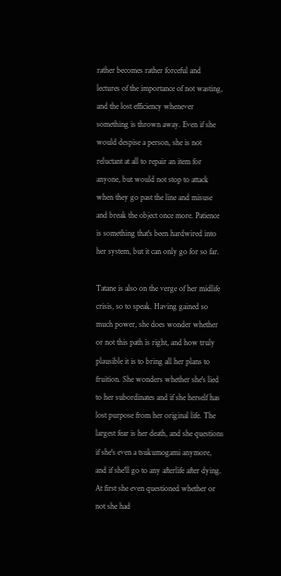rather becomes rather forceful and lectures of the importance of not wasting, and the lost efficiency whenever something is thrown away. Even if she would despise a person, she is not reluctant at all to repair an item for anyone, but would not stop to attack when they go past the line and misuse and break the object once more. Patience is something that's been hardwired into her system, but it can only go for so far.

Tatane is also on the verge of her midlife crisis, so to speak. Having gained so much power, she does wonder whether or not this path is right, and how truly plausible it is to bring all her plans to fruition. She wonders whether she's lied to her subordinates and if she herself has lost purpose from her original life. The largest fear is her death, and she questions if she's even a tsukumogami anymore, and if she'll go to any afterlife after dying. At first she even questioned whether or not she had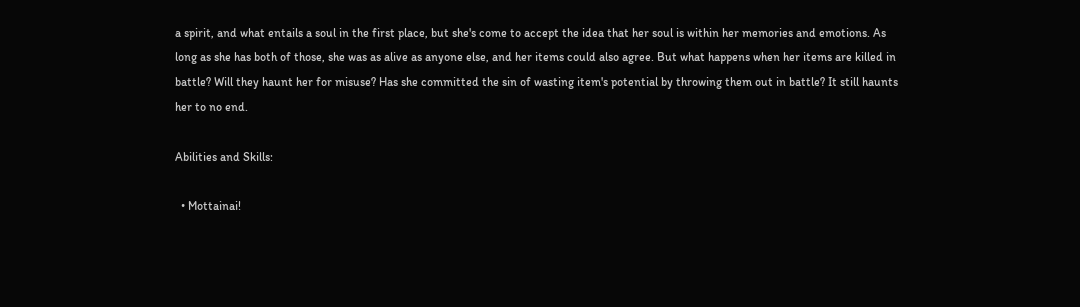a spirit, and what entails a soul in the first place, but she's come to accept the idea that her soul is within her memories and emotions. As long as she has both of those, she was as alive as anyone else, and her items could also agree. But what happens when her items are killed in battle? Will they haunt her for misuse? Has she committed the sin of wasting item's potential by throwing them out in battle? It still haunts her to no end.

Abilities and Skills:

  • Mottainai!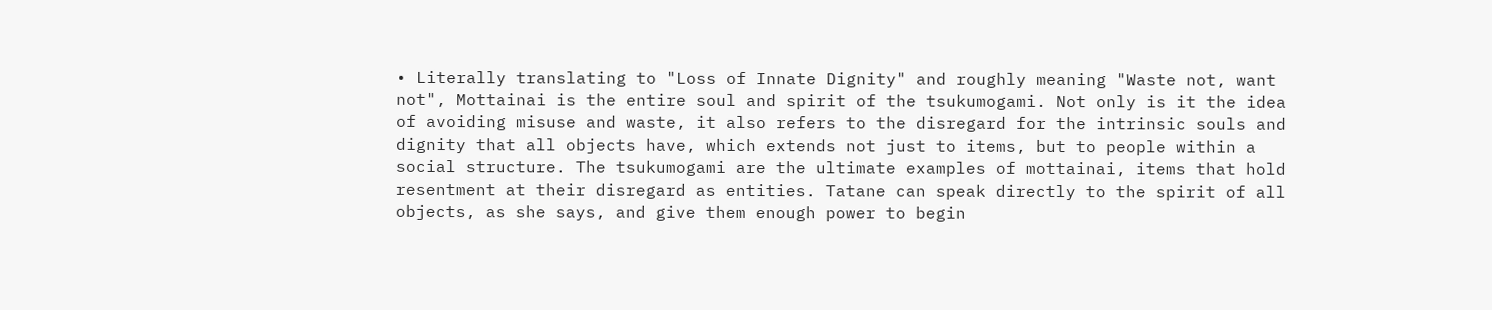• Literally translating to "Loss of Innate Dignity" and roughly meaning "Waste not, want not", Mottainai is the entire soul and spirit of the tsukumogami. Not only is it the idea of avoiding misuse and waste, it also refers to the disregard for the intrinsic souls and dignity that all objects have, which extends not just to items, but to people within a social structure. The tsukumogami are the ultimate examples of mottainai, items that hold resentment at their disregard as entities. Tatane can speak directly to the spirit of all objects, as she says, and give them enough power to begin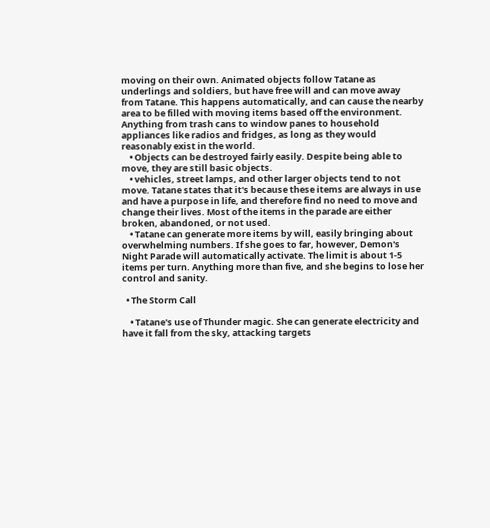moving on their own. Animated objects follow Tatane as underlings and soldiers, but have free will and can move away from Tatane. This happens automatically, and can cause the nearby area to be filled with moving items based off the environment. Anything from trash cans to window panes to household appliances like radios and fridges, as long as they would reasonably exist in the world.
    • Objects can be destroyed fairly easily. Despite being able to move, they are still basic objects.
    • vehicles, street lamps, and other larger objects tend to not move. Tatane states that it's because these items are always in use and have a purpose in life, and therefore find no need to move and change their lives. Most of the items in the parade are either broken, abandoned, or not used.
    • Tatane can generate more items by will, easily bringing about overwhelming numbers. If she goes to far, however, Demon's Night Parade will automatically activate. The limit is about 1-5 items per turn. Anything more than five, and she begins to lose her control and sanity.

  • The Storm Call

    • Tatane's use of Thunder magic. She can generate electricity and have it fall from the sky, attacking targets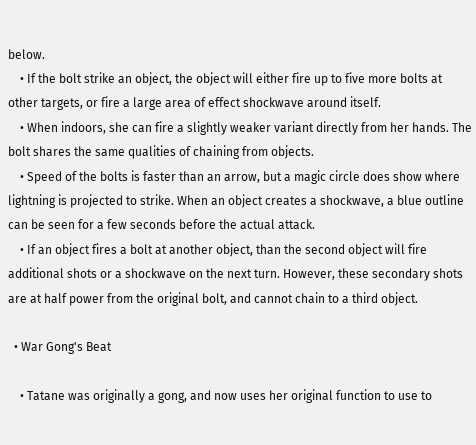below.
    • If the bolt strike an object, the object will either fire up to five more bolts at other targets, or fire a large area of effect shockwave around itself.
    • When indoors, she can fire a slightly weaker variant directly from her hands. The bolt shares the same qualities of chaining from objects.
    • Speed of the bolts is faster than an arrow, but a magic circle does show where lightning is projected to strike. When an object creates a shockwave, a blue outline can be seen for a few seconds before the actual attack.
    • If an object fires a bolt at another object, than the second object will fire additional shots or a shockwave on the next turn. However, these secondary shots are at half power from the original bolt, and cannot chain to a third object.

  • War Gong's Beat

    • Tatane was originally a gong, and now uses her original function to use to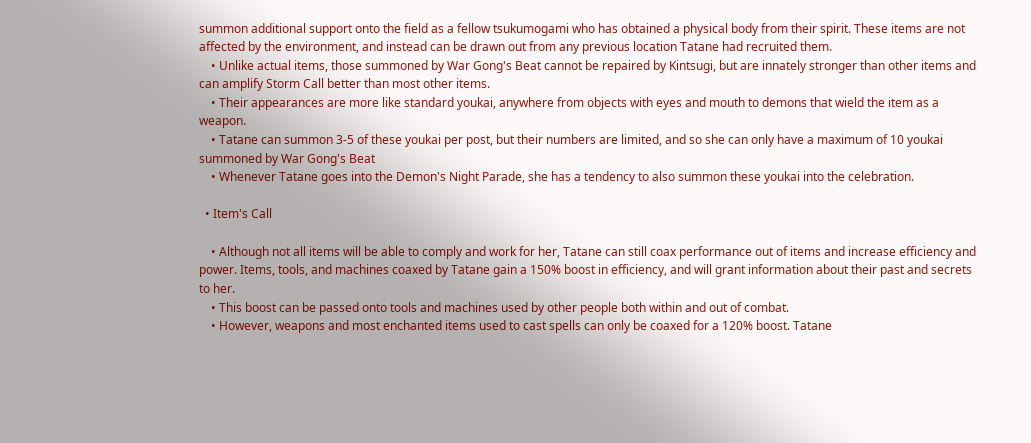summon additional support onto the field as a fellow tsukumogami who has obtained a physical body from their spirit. These items are not affected by the environment, and instead can be drawn out from any previous location Tatane had recruited them.
    • Unlike actual items, those summoned by War Gong's Beat cannot be repaired by Kintsugi, but are innately stronger than other items and can amplify Storm Call better than most other items.
    • Their appearances are more like standard youkai, anywhere from objects with eyes and mouth to demons that wield the item as a weapon.
    • Tatane can summon 3-5 of these youkai per post, but their numbers are limited, and so she can only have a maximum of 10 youkai summoned by War Gong's Beat
    • Whenever Tatane goes into the Demon's Night Parade, she has a tendency to also summon these youkai into the celebration.

  • Item's Call

    • Although not all items will be able to comply and work for her, Tatane can still coax performance out of items and increase efficiency and power. Items, tools, and machines coaxed by Tatane gain a 150% boost in efficiency, and will grant information about their past and secrets to her.
    • This boost can be passed onto tools and machines used by other people both within and out of combat.
    • However, weapons and most enchanted items used to cast spells can only be coaxed for a 120% boost. Tatane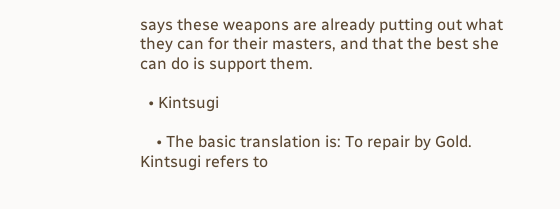says these weapons are already putting out what they can for their masters, and that the best she can do is support them.

  • Kintsugi

    • The basic translation is: To repair by Gold. Kintsugi refers to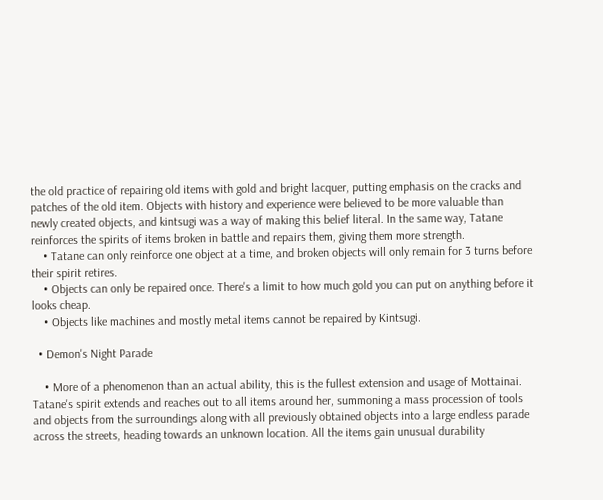the old practice of repairing old items with gold and bright lacquer, putting emphasis on the cracks and patches of the old item. Objects with history and experience were believed to be more valuable than newly created objects, and kintsugi was a way of making this belief literal. In the same way, Tatane reinforces the spirits of items broken in battle and repairs them, giving them more strength.
    • Tatane can only reinforce one object at a time, and broken objects will only remain for 3 turns before their spirit retires.
    • Objects can only be repaired once. There's a limit to how much gold you can put on anything before it looks cheap.
    • Objects like machines and mostly metal items cannot be repaired by Kintsugi.

  • Demon's Night Parade

    • More of a phenomenon than an actual ability, this is the fullest extension and usage of Mottainai. Tatane's spirit extends and reaches out to all items around her, summoning a mass procession of tools and objects from the surroundings along with all previously obtained objects into a large endless parade across the streets, heading towards an unknown location. All the items gain unusual durability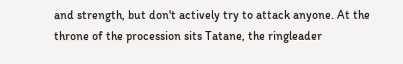and strength, but don't actively try to attack anyone. At the throne of the procession sits Tatane, the ringleader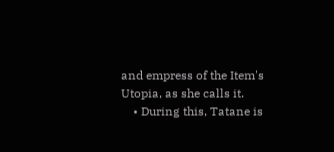and empress of the Item's Utopia, as she calls it.
    • During this, Tatane is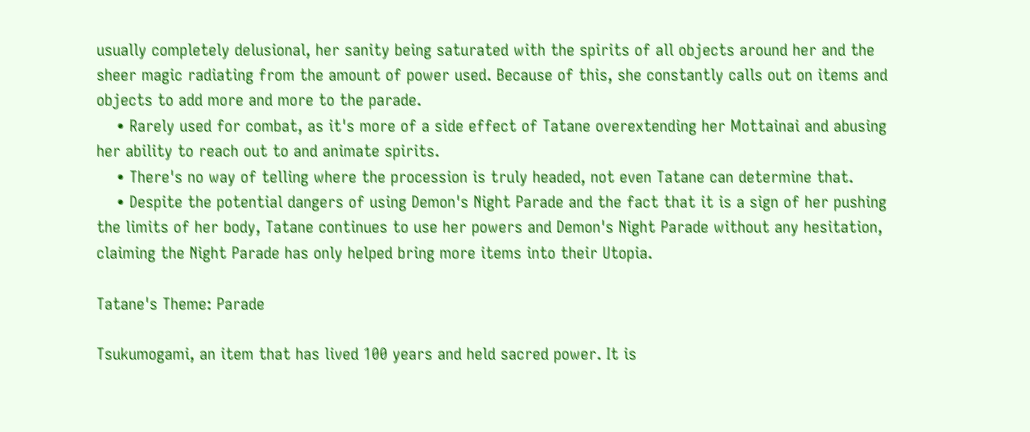usually completely delusional, her sanity being saturated with the spirits of all objects around her and the sheer magic radiating from the amount of power used. Because of this, she constantly calls out on items and objects to add more and more to the parade.
    • Rarely used for combat, as it's more of a side effect of Tatane overextending her Mottainai and abusing her ability to reach out to and animate spirits.
    • There's no way of telling where the procession is truly headed, not even Tatane can determine that.
    • Despite the potential dangers of using Demon's Night Parade and the fact that it is a sign of her pushing the limits of her body, Tatane continues to use her powers and Demon's Night Parade without any hesitation, claiming the Night Parade has only helped bring more items into their Utopia.

Tatane's Theme: Parade

Tsukumogami, an item that has lived 100 years and held sacred power. It is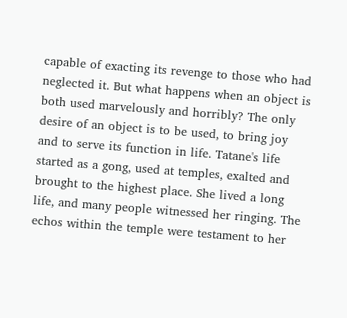capable of exacting its revenge to those who had neglected it. But what happens when an object is both used marvelously and horribly? The only desire of an object is to be used, to bring joy and to serve its function in life. Tatane's life started as a gong, used at temples, exalted and brought to the highest place. She lived a long life, and many people witnessed her ringing. The echos within the temple were testament to her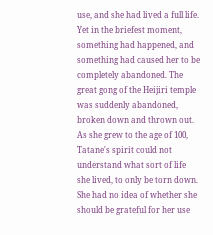use, and she had lived a full life. Yet in the briefest moment, something had happened, and something had caused her to be completely abandoned. The great gong of the Heijiri temple was suddenly abandoned, broken down and thrown out. As she grew to the age of 100, Tatane's spirit could not understand what sort of life she lived, to only be torn down. She had no idea of whether she should be grateful for her use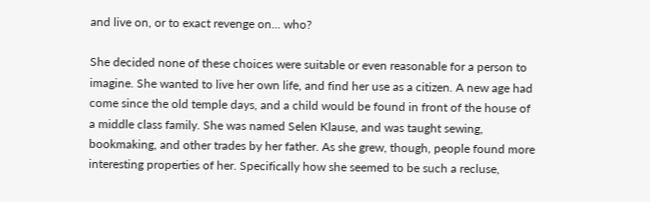and live on, or to exact revenge on... who?

She decided none of these choices were suitable or even reasonable for a person to imagine. She wanted to live her own life, and find her use as a citizen. A new age had come since the old temple days, and a child would be found in front of the house of a middle class family. She was named Selen Klause, and was taught sewing, bookmaking, and other trades by her father. As she grew, though, people found more interesting properties of her. Specifically how she seemed to be such a recluse,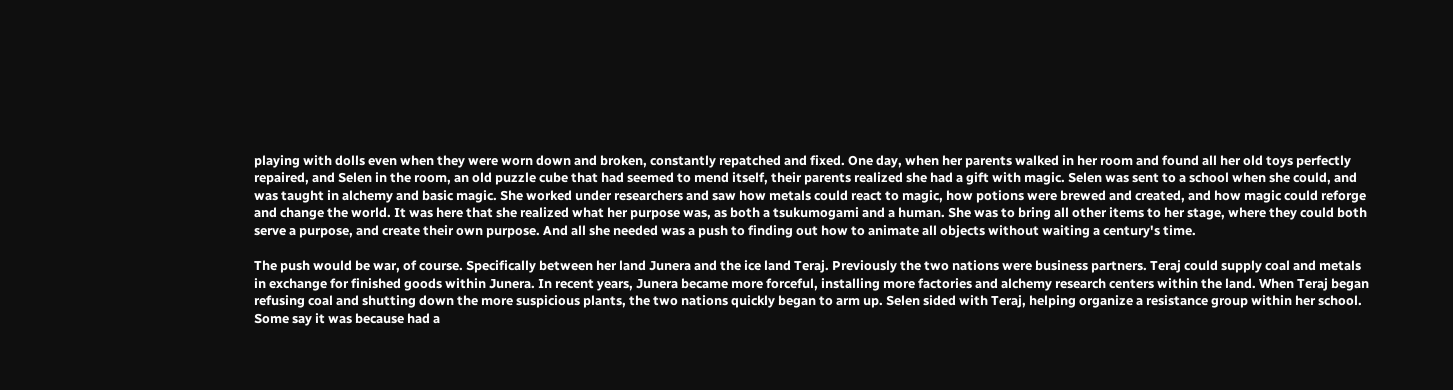playing with dolls even when they were worn down and broken, constantly repatched and fixed. One day, when her parents walked in her room and found all her old toys perfectly repaired, and Selen in the room, an old puzzle cube that had seemed to mend itself, their parents realized she had a gift with magic. Selen was sent to a school when she could, and was taught in alchemy and basic magic. She worked under researchers and saw how metals could react to magic, how potions were brewed and created, and how magic could reforge and change the world. It was here that she realized what her purpose was, as both a tsukumogami and a human. She was to bring all other items to her stage, where they could both serve a purpose, and create their own purpose. And all she needed was a push to finding out how to animate all objects without waiting a century's time.

The push would be war, of course. Specifically between her land Junera and the ice land Teraj. Previously the two nations were business partners. Teraj could supply coal and metals in exchange for finished goods within Junera. In recent years, Junera became more forceful, installing more factories and alchemy research centers within the land. When Teraj began refusing coal and shutting down the more suspicious plants, the two nations quickly began to arm up. Selen sided with Teraj, helping organize a resistance group within her school. Some say it was because had a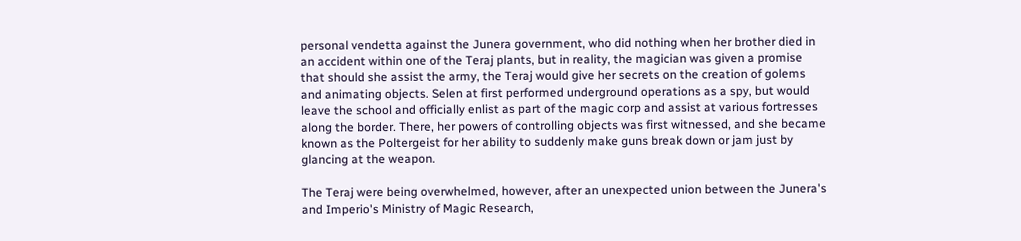personal vendetta against the Junera government, who did nothing when her brother died in an accident within one of the Teraj plants, but in reality, the magician was given a promise that should she assist the army, the Teraj would give her secrets on the creation of golems and animating objects. Selen at first performed underground operations as a spy, but would leave the school and officially enlist as part of the magic corp and assist at various fortresses along the border. There, her powers of controlling objects was first witnessed, and she became known as the Poltergeist for her ability to suddenly make guns break down or jam just by glancing at the weapon.

The Teraj were being overwhelmed, however, after an unexpected union between the Junera's and Imperio's Ministry of Magic Research,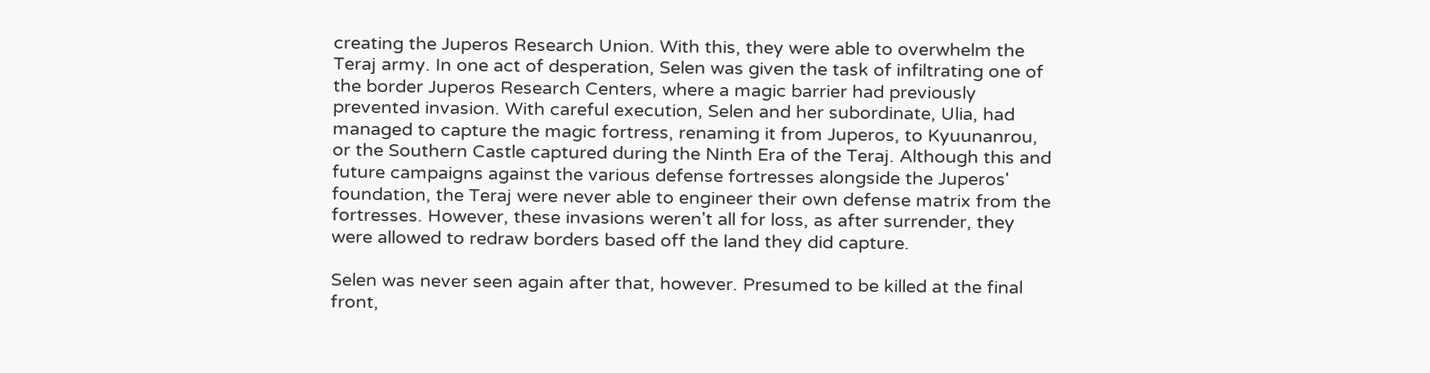creating the Juperos Research Union. With this, they were able to overwhelm the Teraj army. In one act of desperation, Selen was given the task of infiltrating one of the border Juperos Research Centers, where a magic barrier had previously prevented invasion. With careful execution, Selen and her subordinate, Ulia, had managed to capture the magic fortress, renaming it from Juperos, to Kyuunanrou, or the Southern Castle captured during the Ninth Era of the Teraj. Although this and future campaigns against the various defense fortresses alongside the Juperos' foundation, the Teraj were never able to engineer their own defense matrix from the fortresses. However, these invasions weren't all for loss, as after surrender, they were allowed to redraw borders based off the land they did capture.

Selen was never seen again after that, however. Presumed to be killed at the final front,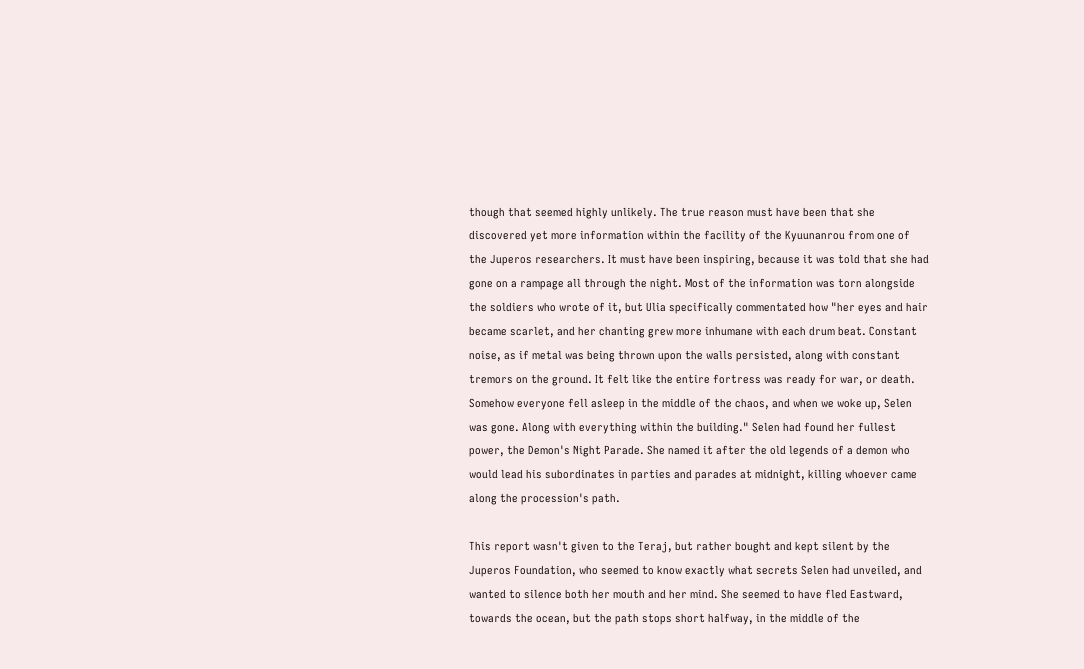though that seemed highly unlikely. The true reason must have been that she discovered yet more information within the facility of the Kyuunanrou from one of the Juperos researchers. It must have been inspiring, because it was told that she had gone on a rampage all through the night. Most of the information was torn alongside the soldiers who wrote of it, but Ulia specifically commentated how "her eyes and hair became scarlet, and her chanting grew more inhumane with each drum beat. Constant noise, as if metal was being thrown upon the walls persisted, along with constant tremors on the ground. It felt like the entire fortress was ready for war, or death. Somehow everyone fell asleep in the middle of the chaos, and when we woke up, Selen was gone. Along with everything within the building." Selen had found her fullest power, the Demon's Night Parade. She named it after the old legends of a demon who would lead his subordinates in parties and parades at midnight, killing whoever came along the procession's path.

This report wasn't given to the Teraj, but rather bought and kept silent by the Juperos Foundation, who seemed to know exactly what secrets Selen had unveiled, and wanted to silence both her mouth and her mind. She seemed to have fled Eastward, towards the ocean, but the path stops short halfway, in the middle of the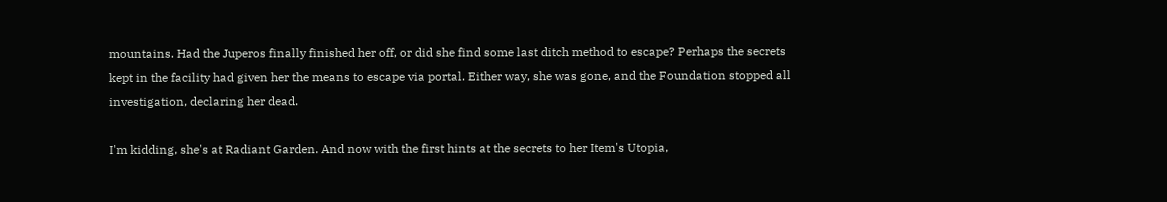mountains. Had the Juperos finally finished her off, or did she find some last ditch method to escape? Perhaps the secrets kept in the facility had given her the means to escape via portal. Either way, she was gone, and the Foundation stopped all investigation, declaring her dead.

I'm kidding, she's at Radiant Garden. And now with the first hints at the secrets to her Item's Utopia,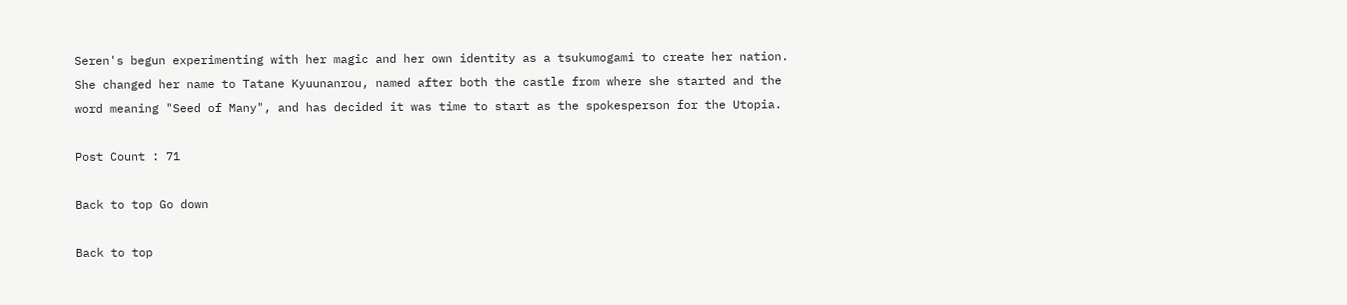Seren's begun experimenting with her magic and her own identity as a tsukumogami to create her nation. She changed her name to Tatane Kyuunanrou, named after both the castle from where she started and the word meaning "Seed of Many", and has decided it was time to start as the spokesperson for the Utopia.

Post Count : 71

Back to top Go down

Back to top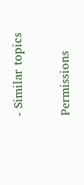- Similar topics

Permissions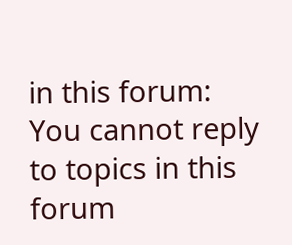in this forum:
You cannot reply to topics in this forum